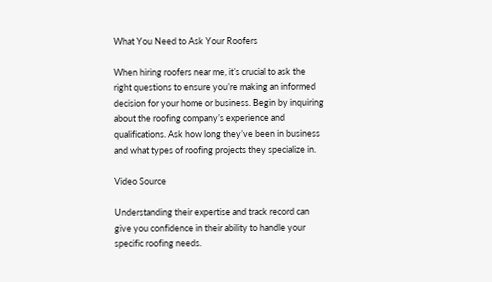What You Need to Ask Your Roofers

When hiring roofers near me, it’s crucial to ask the right questions to ensure you’re making an informed decision for your home or business. Begin by inquiring about the roofing company’s experience and qualifications. Ask how long they’ve been in business and what types of roofing projects they specialize in.

Video Source

Understanding their expertise and track record can give you confidence in their ability to handle your specific roofing needs.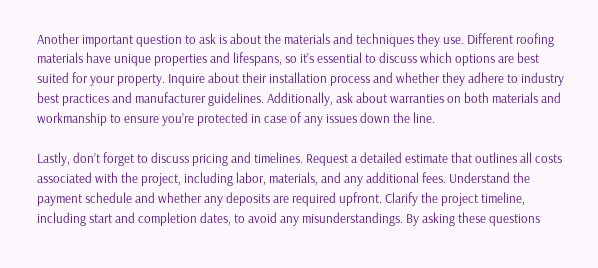Another important question to ask is about the materials and techniques they use. Different roofing materials have unique properties and lifespans, so it’s essential to discuss which options are best suited for your property. Inquire about their installation process and whether they adhere to industry best practices and manufacturer guidelines. Additionally, ask about warranties on both materials and workmanship to ensure you’re protected in case of any issues down the line.

Lastly, don’t forget to discuss pricing and timelines. Request a detailed estimate that outlines all costs associated with the project, including labor, materials, and any additional fees. Understand the payment schedule and whether any deposits are required upfront. Clarify the project timeline, including start and completion dates, to avoid any misunderstandings. By asking these questions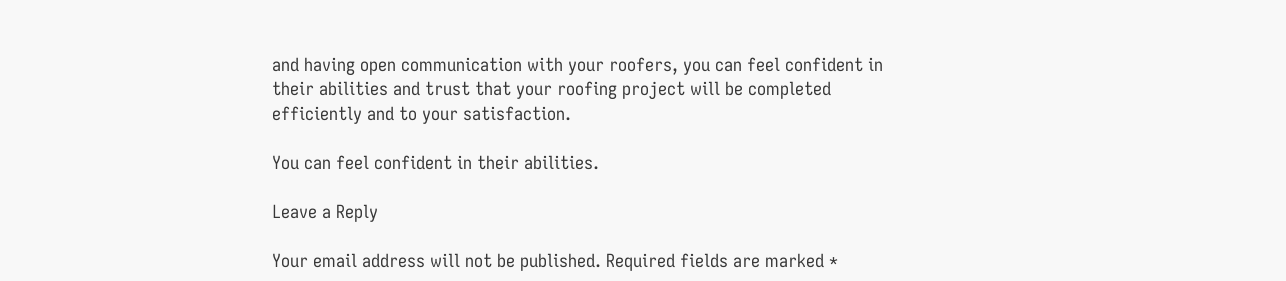and having open communication with your roofers, you can feel confident in their abilities and trust that your roofing project will be completed efficiently and to your satisfaction.

You can feel confident in their abilities.

Leave a Reply

Your email address will not be published. Required fields are marked *